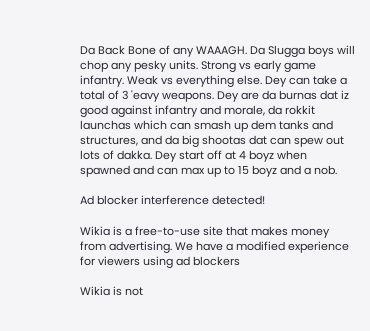Da Back Bone of any WAAAGH. Da Slugga boys will chop any pesky units. Strong vs early game infantry. Weak vs everything else. Dey can take a total of 3 'eavy weapons. Dey are da burnas dat iz good against infantry and morale, da rokkit launchas which can smash up dem tanks and structures, and da big shootas dat can spew out lots of dakka. Dey start off at 4 boyz when spawned and can max up to 15 boyz and a nob.

Ad blocker interference detected!

Wikia is a free-to-use site that makes money from advertising. We have a modified experience for viewers using ad blockers

Wikia is not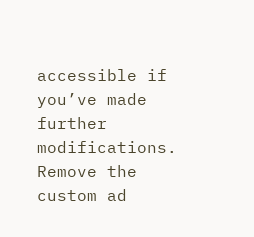accessible if you’ve made further modifications. Remove the custom ad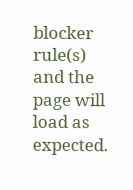blocker rule(s) and the page will load as expected.